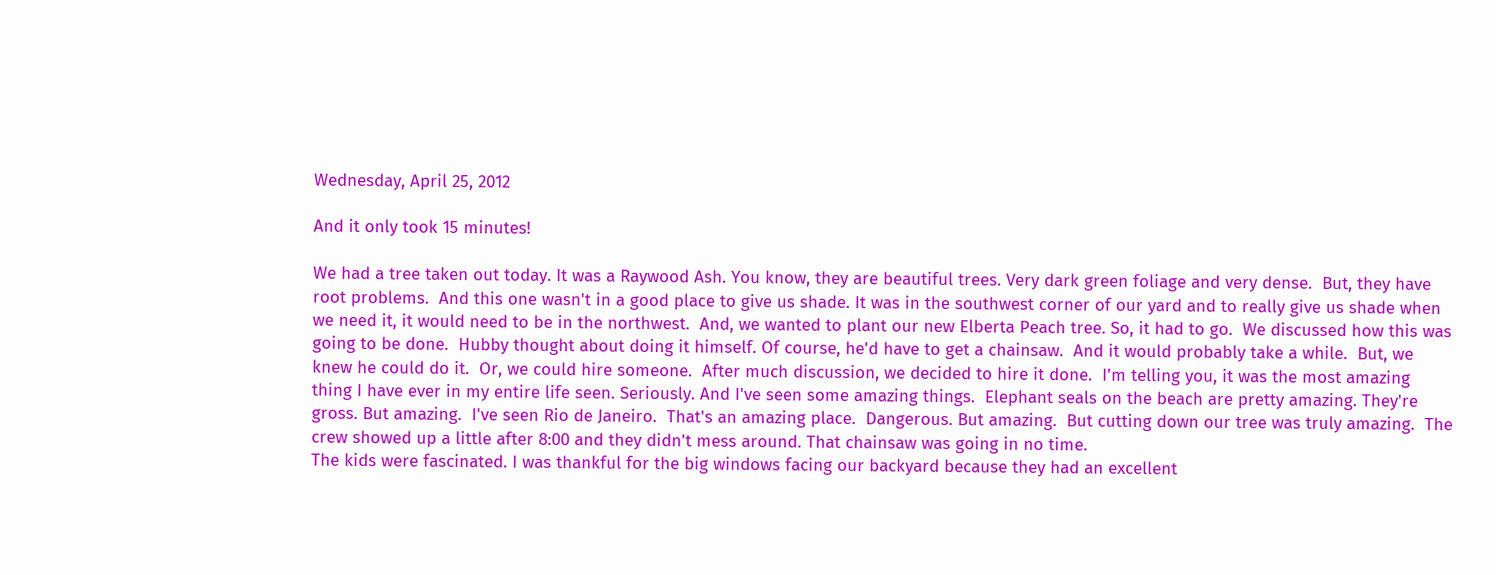Wednesday, April 25, 2012

And it only took 15 minutes!

We had a tree taken out today. It was a Raywood Ash. You know, they are beautiful trees. Very dark green foliage and very dense.  But, they have root problems.  And this one wasn't in a good place to give us shade. It was in the southwest corner of our yard and to really give us shade when we need it, it would need to be in the northwest.  And, we wanted to plant our new Elberta Peach tree. So, it had to go.  We discussed how this was going to be done.  Hubby thought about doing it himself. Of course, he'd have to get a chainsaw.  And it would probably take a while.  But, we knew he could do it.  Or, we could hire someone.  After much discussion, we decided to hire it done.  I'm telling you, it was the most amazing thing I have ever in my entire life seen. Seriously. And I've seen some amazing things.  Elephant seals on the beach are pretty amazing. They're gross. But amazing.  I've seen Rio de Janeiro.  That's an amazing place.  Dangerous. But amazing.  But cutting down our tree was truly amazing.  The crew showed up a little after 8:00 and they didn't mess around. That chainsaw was going in no time.
The kids were fascinated. I was thankful for the big windows facing our backyard because they had an excellent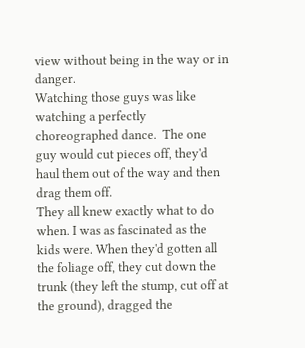view without being in the way or in danger.
Watching those guys was like watching a perfectly choreographed dance.  The one guy would cut pieces off, they'd haul them out of the way and then drag them off.
They all knew exactly what to do when. I was as fascinated as the kids were. When they'd gotten all the foliage off, they cut down the trunk (they left the stump, cut off at the ground), dragged the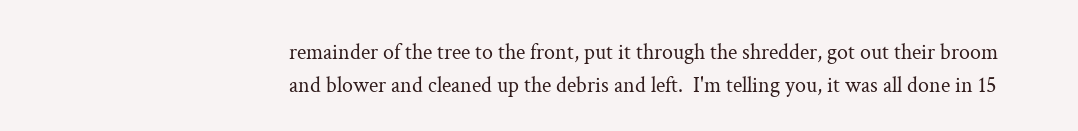remainder of the tree to the front, put it through the shredder, got out their broom and blower and cleaned up the debris and left.  I'm telling you, it was all done in 15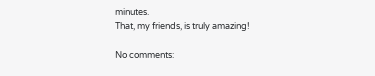minutes.
That, my friends, is truly amazing!

No comments: